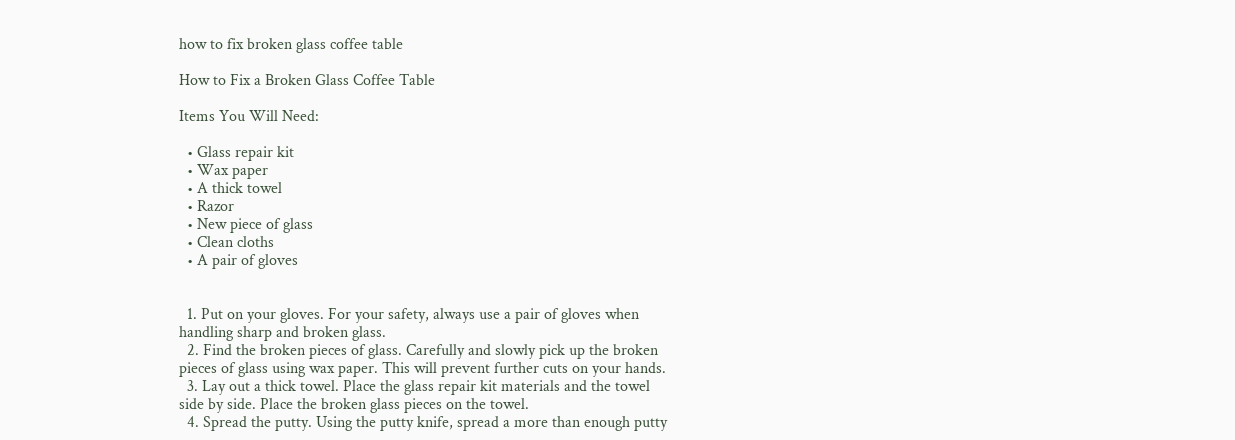how to fix broken glass coffee table

How to Fix a Broken Glass Coffee Table

Items You Will Need:

  • Glass repair kit
  • Wax paper
  • A thick towel
  • Razor
  • New piece of glass
  • Clean cloths
  • A pair of gloves


  1. Put on your gloves. For your safety, always use a pair of gloves when handling sharp and broken glass.
  2. Find the broken pieces of glass. Carefully and slowly pick up the broken pieces of glass using wax paper. This will prevent further cuts on your hands.
  3. Lay out a thick towel. Place the glass repair kit materials and the towel side by side. Place the broken glass pieces on the towel.
  4. Spread the putty. Using the putty knife, spread a more than enough putty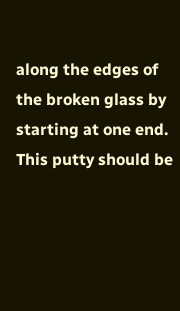along the edges of the broken glass by starting at one end. This putty should be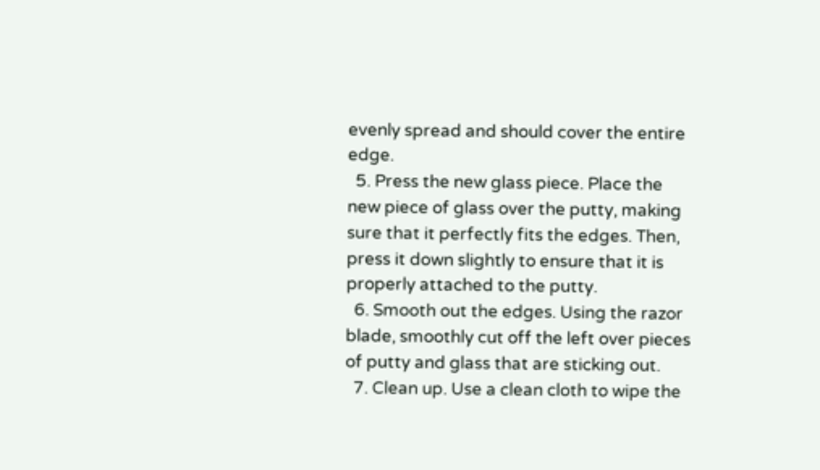evenly spread and should cover the entire edge.
  5. Press the new glass piece. Place the new piece of glass over the putty, making sure that it perfectly fits the edges. Then, press it down slightly to ensure that it is properly attached to the putty.
  6. Smooth out the edges. Using the razor blade, smoothly cut off the left over pieces of putty and glass that are sticking out.
  7. Clean up. Use a clean cloth to wipe the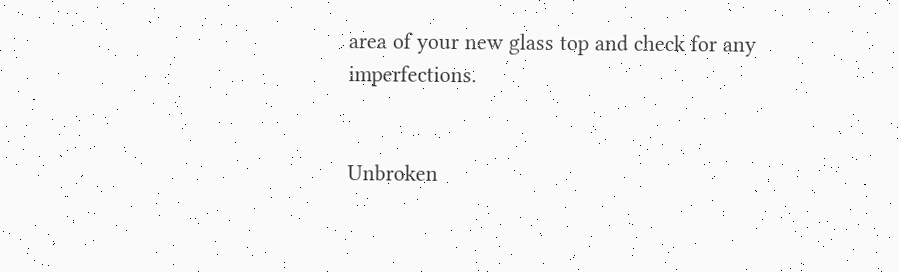area of your new glass top and check for any imperfections.


Unbroken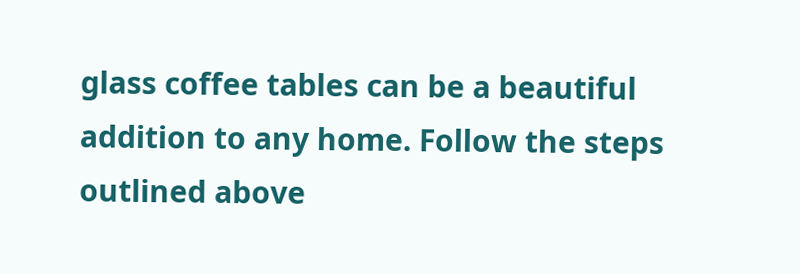glass coffee tables can be a beautiful addition to any home. Follow the steps outlined above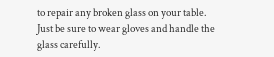to repair any broken glass on your table. Just be sure to wear gloves and handle the glass carefully.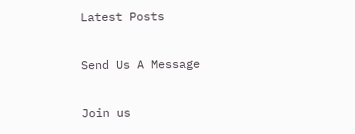Latest Posts

Send Us A Message

Join us